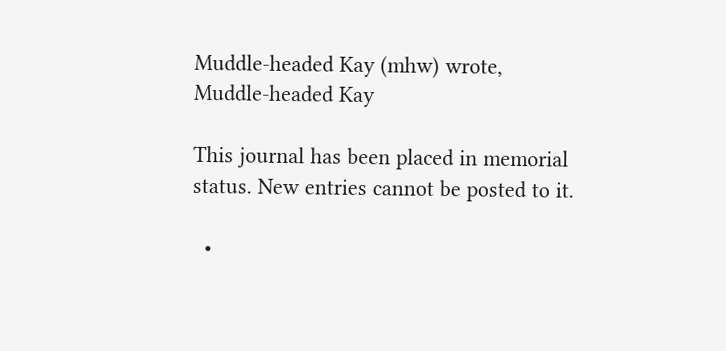Muddle-headed Kay (mhw) wrote,
Muddle-headed Kay

This journal has been placed in memorial status. New entries cannot be posted to it.

  •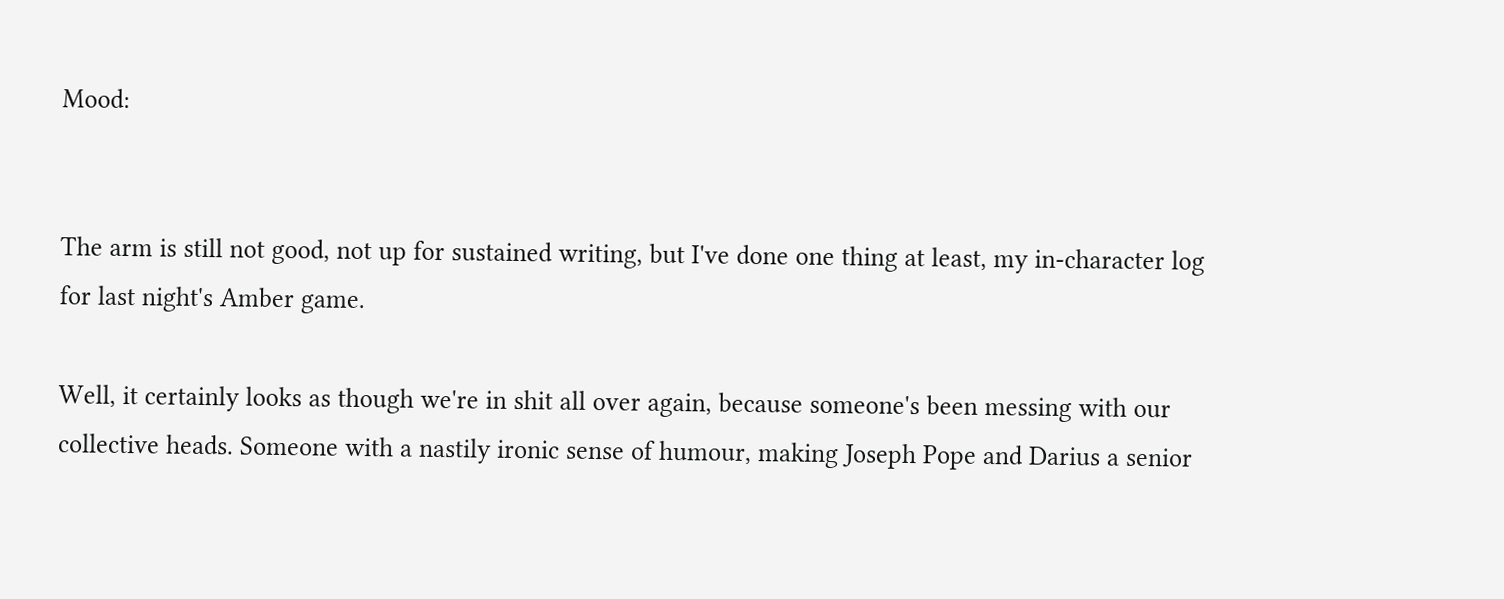Mood:


The arm is still not good, not up for sustained writing, but I've done one thing at least, my in-character log for last night's Amber game.

Well, it certainly looks as though we're in shit all over again, because someone's been messing with our collective heads. Someone with a nastily ironic sense of humour, making Joseph Pope and Darius a senior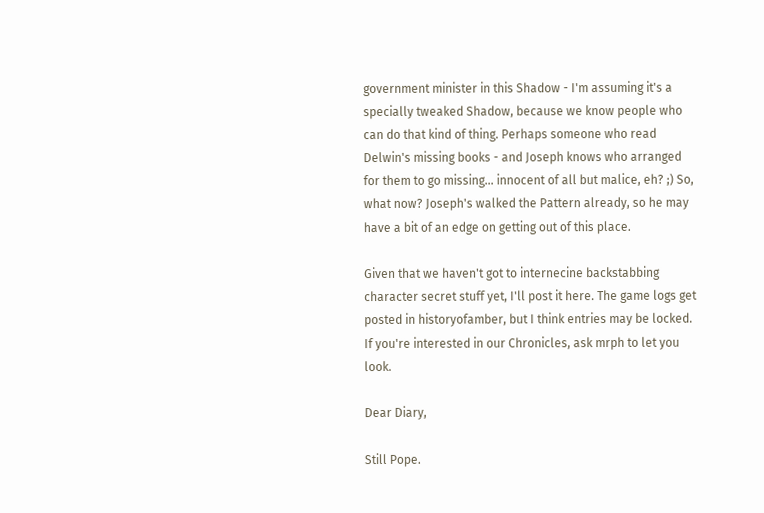government minister in this Shadow - I'm assuming it's a specially tweaked Shadow, because we know people who can do that kind of thing. Perhaps someone who read Delwin's missing books - and Joseph knows who arranged for them to go missing... innocent of all but malice, eh? ;) So, what now? Joseph's walked the Pattern already, so he may have a bit of an edge on getting out of this place.

Given that we haven't got to internecine backstabbing character secret stuff yet, I'll post it here. The game logs get posted in historyofamber, but I think entries may be locked. If you're interested in our Chronicles, ask mrph to let you look.

Dear Diary,

Still Pope.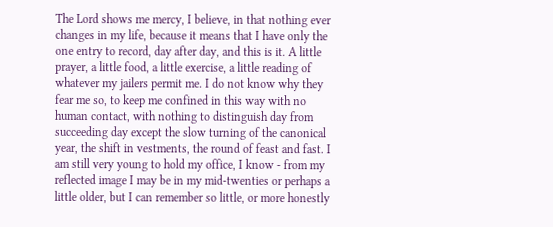The Lord shows me mercy, I believe, in that nothing ever changes in my life, because it means that I have only the one entry to record, day after day, and this is it. A little prayer, a little food, a little exercise, a little reading of whatever my jailers permit me. I do not know why they fear me so, to keep me confined in this way with no human contact, with nothing to distinguish day from succeeding day except the slow turning of the canonical year, the shift in vestments, the round of feast and fast. I am still very young to hold my office, I know - from my reflected image I may be in my mid-twenties or perhaps a little older, but I can remember so little, or more honestly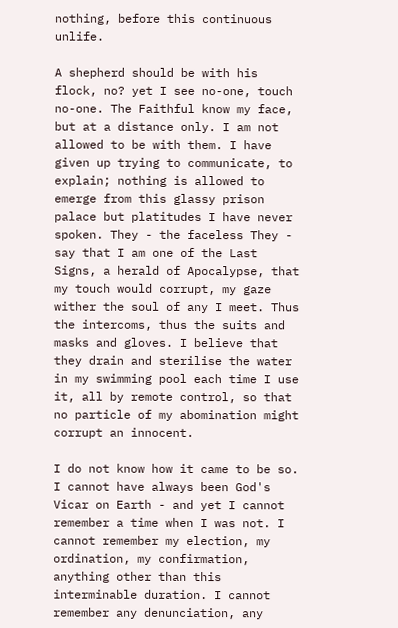nothing, before this continuous unlife.

A shepherd should be with his flock, no? yet I see no-one, touch no-one. The Faithful know my face, but at a distance only. I am not allowed to be with them. I have given up trying to communicate, to explain; nothing is allowed to emerge from this glassy prison palace but platitudes I have never spoken. They - the faceless They - say that I am one of the Last Signs, a herald of Apocalypse, that my touch would corrupt, my gaze wither the soul of any I meet. Thus the intercoms, thus the suits and masks and gloves. I believe that they drain and sterilise the water in my swimming pool each time I use it, all by remote control, so that no particle of my abomination might corrupt an innocent.

I do not know how it came to be so. I cannot have always been God's Vicar on Earth - and yet I cannot remember a time when I was not. I cannot remember my election, my ordination, my confirmation, anything other than this interminable duration. I cannot remember any denunciation, any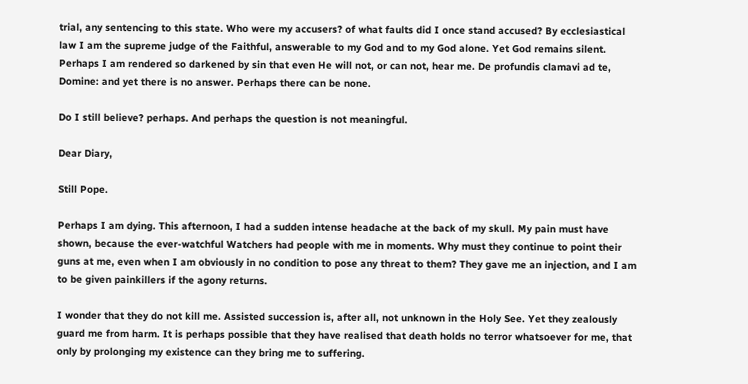trial, any sentencing to this state. Who were my accusers? of what faults did I once stand accused? By ecclesiastical law I am the supreme judge of the Faithful, answerable to my God and to my God alone. Yet God remains silent. Perhaps I am rendered so darkened by sin that even He will not, or can not, hear me. De profundis clamavi ad te, Domine: and yet there is no answer. Perhaps there can be none.

Do I still believe? perhaps. And perhaps the question is not meaningful.

Dear Diary,

Still Pope.

Perhaps I am dying. This afternoon, I had a sudden intense headache at the back of my skull. My pain must have shown, because the ever-watchful Watchers had people with me in moments. Why must they continue to point their guns at me, even when I am obviously in no condition to pose any threat to them? They gave me an injection, and I am to be given painkillers if the agony returns.

I wonder that they do not kill me. Assisted succession is, after all, not unknown in the Holy See. Yet they zealously guard me from harm. It is perhaps possible that they have realised that death holds no terror whatsoever for me, that only by prolonging my existence can they bring me to suffering.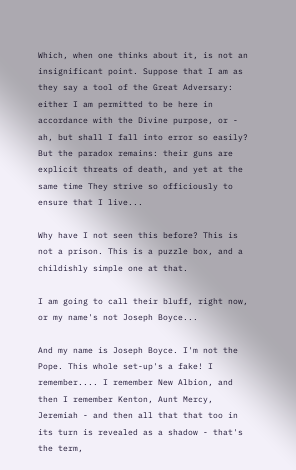Which, when one thinks about it, is not an insignificant point. Suppose that I am as they say a tool of the Great Adversary: either I am permitted to be here in accordance with the Divine purpose, or - ah, but shall I fall into error so easily? But the paradox remains: their guns are explicit threats of death, and yet at the same time They strive so officiously to ensure that I live...

Why have I not seen this before? This is not a prison. This is a puzzle box, and a childishly simple one at that.

I am going to call their bluff, right now, or my name's not Joseph Boyce...

And my name is Joseph Boyce. I'm not the Pope. This whole set-up's a fake! I remember.... I remember New Albion, and then I remember Kenton, Aunt Mercy, Jeremiah - and then all that that too in its turn is revealed as a shadow - that's the term,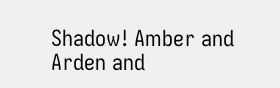Shadow! Amber and Arden and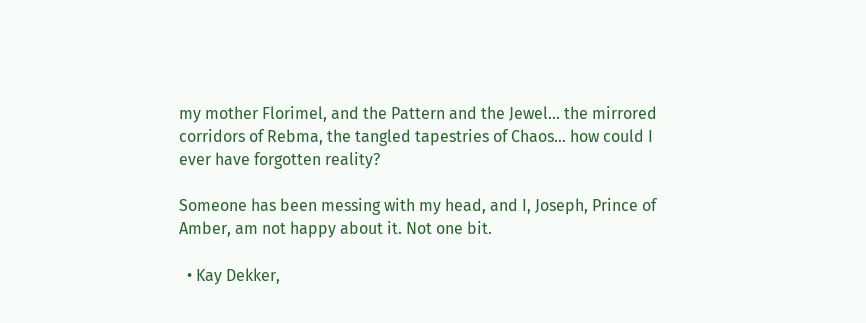my mother Florimel, and the Pattern and the Jewel... the mirrored corridors of Rebma, the tangled tapestries of Chaos... how could I ever have forgotten reality?

Someone has been messing with my head, and I, Joseph, Prince of Amber, am not happy about it. Not one bit.

  • Kay Dekker,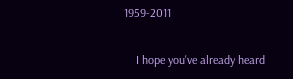1959-2011

    I hope you've already heard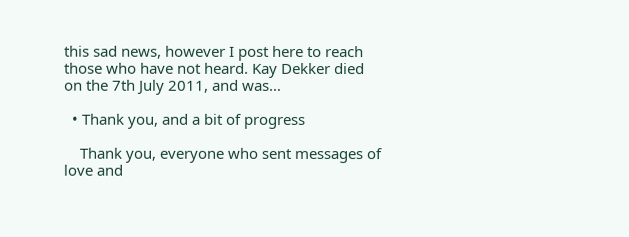this sad news, however I post here to reach those who have not heard. Kay Dekker died on the 7th July 2011, and was…

  • Thank you, and a bit of progress

    Thank you, everyone who sent messages of love and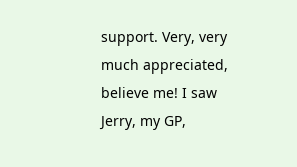support. Very, very much appreciated, believe me! I saw Jerry, my GP,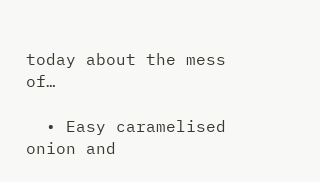today about the mess of…

  • Easy caramelised onion and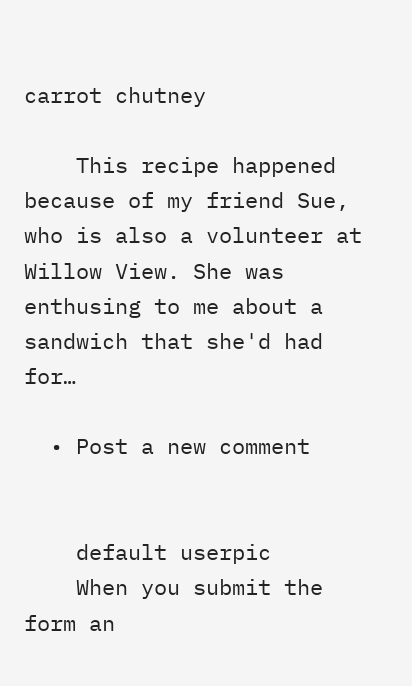carrot chutney

    This recipe happened because of my friend Sue, who is also a volunteer at Willow View. She was enthusing to me about a sandwich that she'd had for…

  • Post a new comment


    default userpic
    When you submit the form an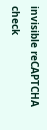invisible reCAPTCHA check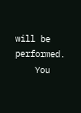will be performed.
    You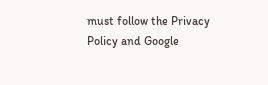must follow the Privacy Policy and Google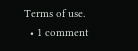Terms of use.
  • 1 comment